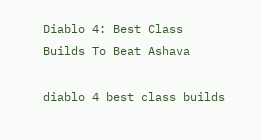Diablo 4: Best Class Builds To Beat Ashava

diablo 4 best class builds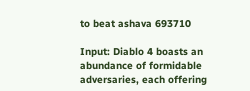to beat ashava 693710

Input: Diablo 4 boasts an abundance of formidable adversaries, each offering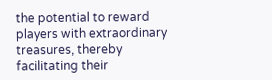the potential to reward players with extraordinary treasures, thereby facilitating their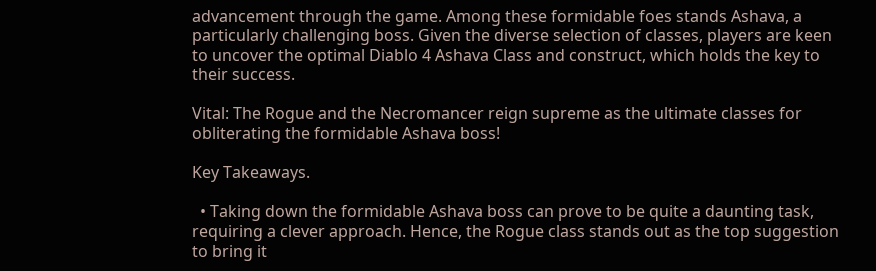advancement through the game. Among these formidable foes stands Ashava, a particularly challenging boss. Given the diverse selection of classes, players are keen to uncover the optimal Diablo 4 Ashava Class and construct, which holds the key to their success.

Vital: The Rogue and the Necromancer reign supreme as the ultimate classes for obliterating the formidable Ashava boss!

Key Takeaways.

  • Taking down the formidable Ashava boss can prove to be quite a daunting task, requiring a clever approach. Hence, the Rogue class stands out as the top suggestion to bring it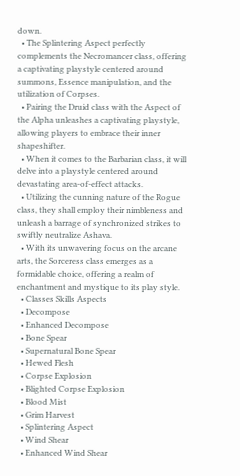down.
  • The Splintering Aspect perfectly complements the Necromancer class, offering a captivating playstyle centered around summons, Essence manipulation, and the utilization of Corpses.
  • Pairing the Druid class with the Aspect of the Alpha unleashes a captivating playstyle, allowing players to embrace their inner shapeshifter.
  • When it comes to the Barbarian class, it will delve into a playstyle centered around devastating area-of-effect attacks.
  • Utilizing the cunning nature of the Rogue class, they shall employ their nimbleness and unleash a barrage of synchronized strikes to swiftly neutralize Ashava.
  • With its unwavering focus on the arcane arts, the Sorceress class emerges as a formidable choice, offering a realm of enchantment and mystique to its play style.
  • Classes Skills Aspects
  • Decompose
  • Enhanced Decompose
  • Bone Spear
  • Supernatural Bone Spear
  • Hewed Flesh
  • Corpse Explosion
  • Blighted Corpse Explosion
  • Blood Mist
  • Grim Harvest
  • Splintering Aspect
  • Wind Shear
  • Enhanced Wind Shear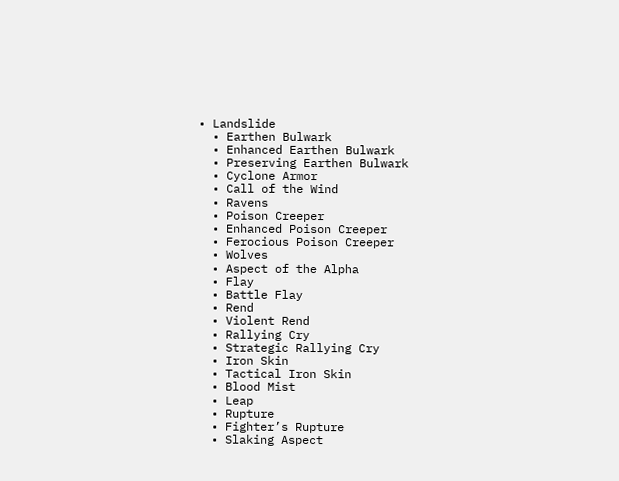• Landslide
  • Earthen Bulwark
  • Enhanced Earthen Bulwark
  • Preserving Earthen Bulwark
  • Cyclone Armor
  • Call of the Wind
  • Ravens
  • Poison Creeper
  • Enhanced Poison Creeper
  • Ferocious Poison Creeper
  • Wolves
  • Aspect of the Alpha
  • Flay
  • Battle Flay
  • Rend
  • Violent Rend
  • Rallying Cry
  • Strategic Rallying Cry
  • Iron Skin
  • Tactical Iron Skin
  • Blood Mist
  • Leap
  • Rupture
  • Fighter’s Rupture
  • Slaking Aspect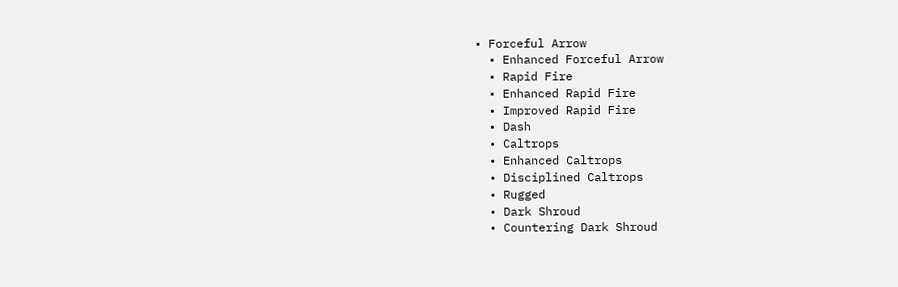• Forceful Arrow
  • Enhanced Forceful Arrow
  • Rapid Fire
  • Enhanced Rapid Fire
  • Improved Rapid Fire
  • Dash
  • Caltrops
  • Enhanced Caltrops
  • Disciplined Caltrops
  • Rugged
  • Dark Shroud
  • Countering Dark Shroud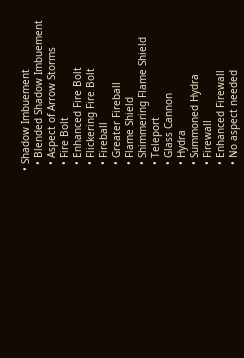• Shadow Imbuement
  • Blended Shadow Imbuement
  • Aspect of Arrow Storms
  • Fire Bolt
  • Enhanced Fire Bolt
  • Flickering Fire Bolt
  • Fireball
  • Greater Fireball
  • Flame Shield
  • Shimmering Flame Shield
  • Teleport
  • Glass Cannon
  • Hydra
  • Summoned Hydra
  • Firewall
  • Enhanced Firewall
  • No aspect needed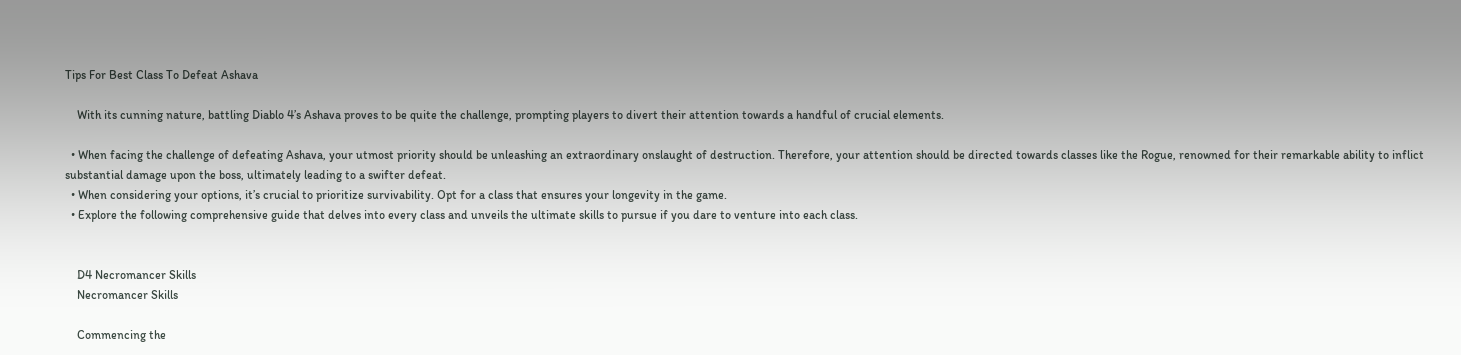Tips For Best Class To Defeat Ashava

    With its cunning nature, battling Diablo 4’s Ashava proves to be quite the challenge, prompting players to divert their attention towards a handful of crucial elements.

  • When facing the challenge of defeating Ashava, your utmost priority should be unleashing an extraordinary onslaught of destruction. Therefore, your attention should be directed towards classes like the Rogue, renowned for their remarkable ability to inflict substantial damage upon the boss, ultimately leading to a swifter defeat.
  • When considering your options, it’s crucial to prioritize survivability. Opt for a class that ensures your longevity in the game.
  • Explore the following comprehensive guide that delves into every class and unveils the ultimate skills to pursue if you dare to venture into each class.


    D4 Necromancer Skills
    Necromancer Skills

    Commencing the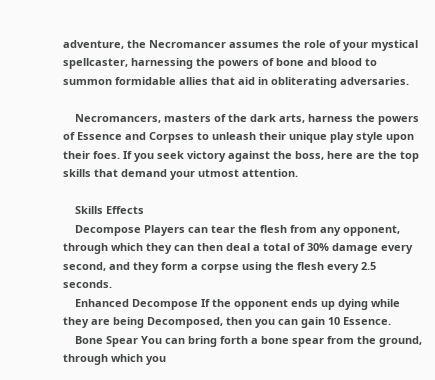adventure, the Necromancer assumes the role of your mystical spellcaster, harnessing the powers of bone and blood to summon formidable allies that aid in obliterating adversaries.

    Necromancers, masters of the dark arts, harness the powers of Essence and Corpses to unleash their unique play style upon their foes. If you seek victory against the boss, here are the top skills that demand your utmost attention.

    Skills Effects
    Decompose Players can tear the flesh from any opponent, through which they can then deal a total of 30% damage every second, and they form a corpse using the flesh every 2.5 seconds.
    Enhanced Decompose If the opponent ends up dying while they are being Decomposed, then you can gain 10 Essence.
    Bone Spear You can bring forth a bone spear from the ground, through which you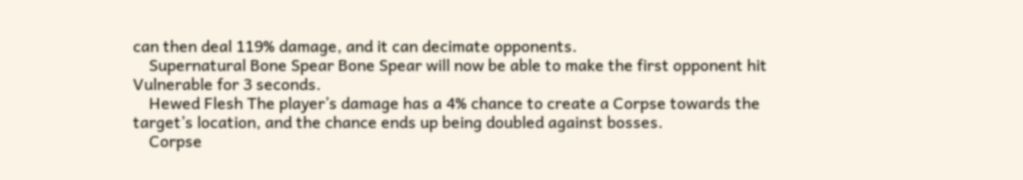can then deal 119% damage, and it can decimate opponents.
    Supernatural Bone Spear Bone Spear will now be able to make the first opponent hit Vulnerable for 3 seconds.
    Hewed Flesh The player’s damage has a 4% chance to create a Corpse towards the target’s location, and the chance ends up being doubled against bosses.
    Corpse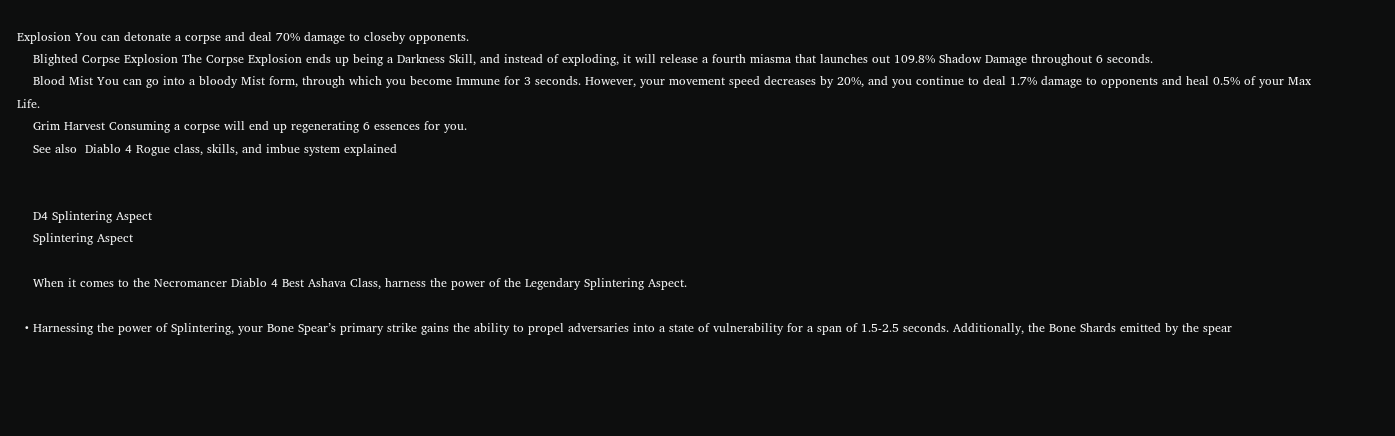Explosion You can detonate a corpse and deal 70% damage to closeby opponents.
    Blighted Corpse Explosion The Corpse Explosion ends up being a Darkness Skill, and instead of exploding, it will release a fourth miasma that launches out 109.8% Shadow Damage throughout 6 seconds.
    Blood Mist You can go into a bloody Mist form, through which you become Immune for 3 seconds. However, your movement speed decreases by 20%, and you continue to deal 1.7% damage to opponents and heal 0.5% of your Max Life.
    Grim Harvest Consuming a corpse will end up regenerating 6 essences for you.
    See also  Diablo 4 Rogue class, skills, and imbue system explained


    D4 Splintering Aspect
    Splintering Aspect

    When it comes to the Necromancer Diablo 4 Best Ashava Class, harness the power of the Legendary Splintering Aspect.

  • Harnessing the power of Splintering, your Bone Spear’s primary strike gains the ability to propel adversaries into a state of vulnerability for a span of 1.5-2.5 seconds. Additionally, the Bone Shards emitted by the spear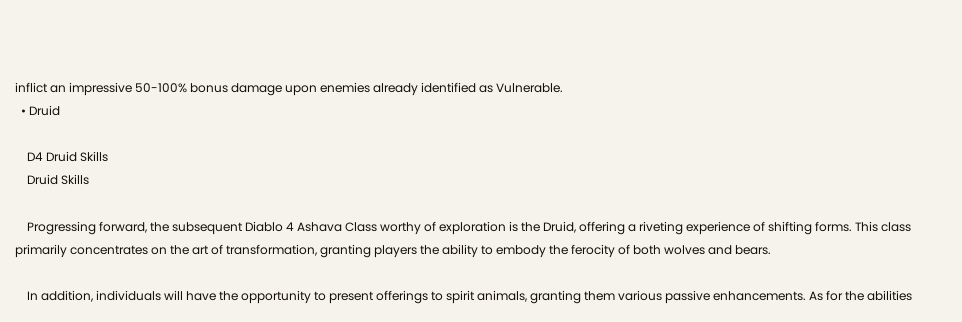inflict an impressive 50-100% bonus damage upon enemies already identified as Vulnerable.
  • Druid

    D4 Druid Skills
    Druid Skills

    Progressing forward, the subsequent Diablo 4 Ashava Class worthy of exploration is the Druid, offering a riveting experience of shifting forms. This class primarily concentrates on the art of transformation, granting players the ability to embody the ferocity of both wolves and bears.

    In addition, individuals will have the opportunity to present offerings to spirit animals, granting them various passive enhancements. As for the abilities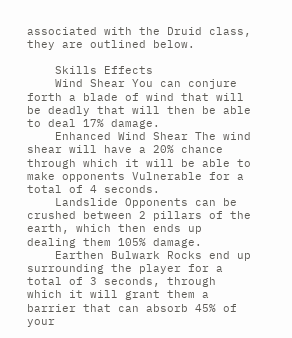associated with the Druid class, they are outlined below.

    Skills Effects
    Wind Shear You can conjure forth a blade of wind that will be deadly that will then be able to deal 17% damage.
    Enhanced Wind Shear The wind shear will have a 20% chance through which it will be able to make opponents Vulnerable for a total of 4 seconds.
    Landslide Opponents can be crushed between 2 pillars of the earth, which then ends up dealing them 105% damage.
    Earthen Bulwark Rocks end up surrounding the player for a total of 3 seconds, through which it will grant them a barrier that can absorb 45% of your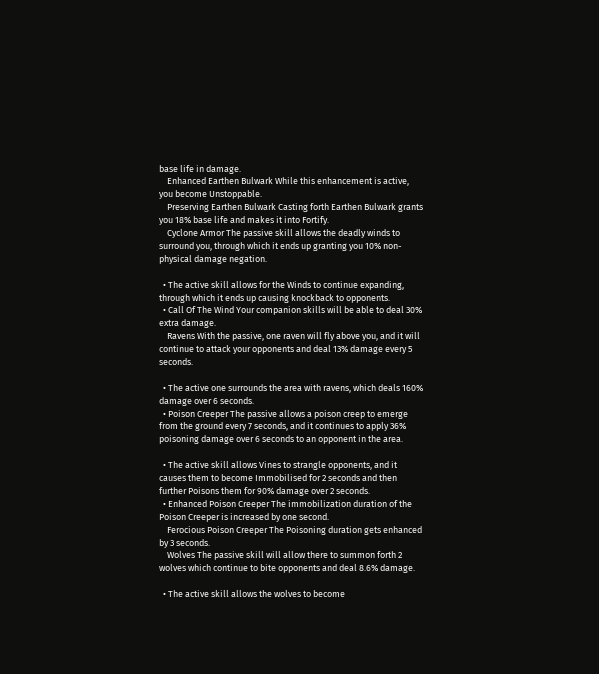base life in damage.
    Enhanced Earthen Bulwark While this enhancement is active, you become Unstoppable.
    Preserving Earthen Bulwark Casting forth Earthen Bulwark grants you 18% base life and makes it into Fortify.
    Cyclone Armor The passive skill allows the deadly winds to surround you, through which it ends up granting you 10% non-physical damage negation.

  • The active skill allows for the Winds to continue expanding, through which it ends up causing knockback to opponents.
  • Call Of The Wind Your companion skills will be able to deal 30% extra damage.
    Ravens With the passive, one raven will fly above you, and it will continue to attack your opponents and deal 13% damage every 5 seconds.

  • The active one surrounds the area with ravens, which deals 160% damage over 6 seconds.
  • Poison Creeper The passive allows a poison creep to emerge from the ground every 7 seconds, and it continues to apply 36% poisoning damage over 6 seconds to an opponent in the area.

  • The active skill allows Vines to strangle opponents, and it causes them to become Immobilised for 2 seconds and then further Poisons them for 90% damage over 2 seconds.
  • Enhanced Poison Creeper The immobilization duration of the Poison Creeper is increased by one second.
    Ferocious Poison Creeper The Poisoning duration gets enhanced by 3 seconds.
    Wolves The passive skill will allow there to summon forth 2 wolves which continue to bite opponents and deal 8.6% damage.

  • The active skill allows the wolves to become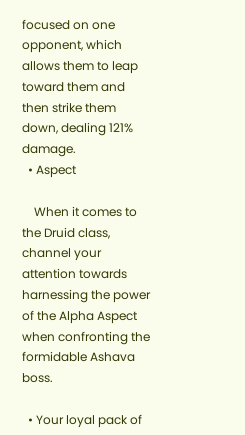focused on one opponent, which allows them to leap toward them and then strike them down, dealing 121% damage.
  • Aspect

    When it comes to the Druid class, channel your attention towards harnessing the power of the Alpha Aspect when confronting the formidable Ashava boss.

  • Your loyal pack of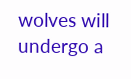wolves will undergo a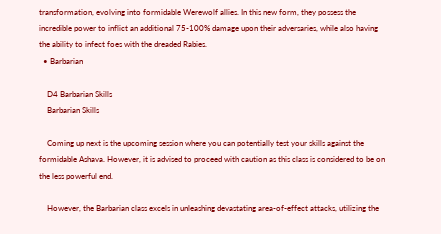transformation, evolving into formidable Werewolf allies. In this new form, they possess the incredible power to inflict an additional 75-100% damage upon their adversaries, while also having the ability to infect foes with the dreaded Rabies.
  • Barbarian

    D4 Barbarian Skills
    Barbarian Skills

    Coming up next is the upcoming session where you can potentially test your skills against the formidable Ashava. However, it is advised to proceed with caution as this class is considered to be on the less powerful end.

    However, the Barbarian class excels in unleashing devastating area-of-effect attacks, utilizing the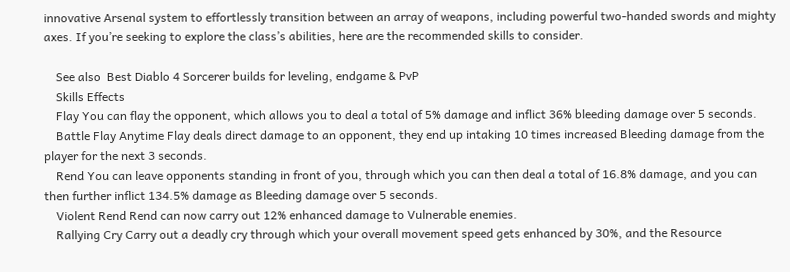innovative Arsenal system to effortlessly transition between an array of weapons, including powerful two-handed swords and mighty axes. If you’re seeking to explore the class’s abilities, here are the recommended skills to consider.

    See also  Best Diablo 4 Sorcerer builds for leveling, endgame & PvP
    Skills Effects
    Flay You can flay the opponent, which allows you to deal a total of 5% damage and inflict 36% bleeding damage over 5 seconds.
    Battle Flay Anytime Flay deals direct damage to an opponent, they end up intaking 10 times increased Bleeding damage from the player for the next 3 seconds.
    Rend You can leave opponents standing in front of you, through which you can then deal a total of 16.8% damage, and you can then further inflict 134.5% damage as Bleeding damage over 5 seconds.
    Violent Rend Rend can now carry out 12% enhanced damage to Vulnerable enemies.
    Rallying Cry Carry out a deadly cry through which your overall movement speed gets enhanced by 30%, and the Resource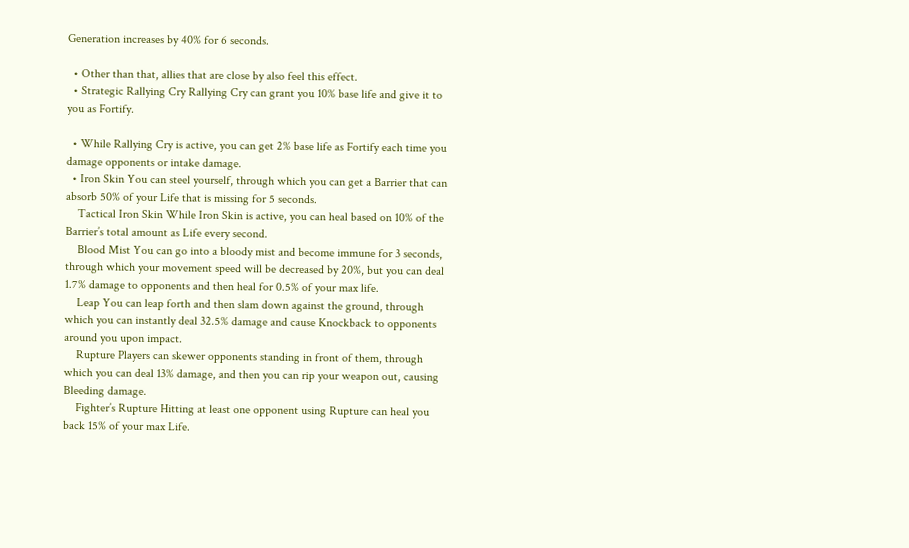Generation increases by 40% for 6 seconds.

  • Other than that, allies that are close by also feel this effect.
  • Strategic Rallying Cry Rallying Cry can grant you 10% base life and give it to you as Fortify.

  • While Rallying Cry is active, you can get 2% base life as Fortify each time you damage opponents or intake damage.
  • Iron Skin You can steel yourself, through which you can get a Barrier that can absorb 50% of your Life that is missing for 5 seconds.
    Tactical Iron Skin While Iron Skin is active, you can heal based on 10% of the Barrier’s total amount as Life every second.
    Blood Mist You can go into a bloody mist and become immune for 3 seconds, through which your movement speed will be decreased by 20%, but you can deal 1.7% damage to opponents and then heal for 0.5% of your max life.
    Leap You can leap forth and then slam down against the ground, through which you can instantly deal 32.5% damage and cause Knockback to opponents around you upon impact.
    Rupture Players can skewer opponents standing in front of them, through which you can deal 13% damage, and then you can rip your weapon out, causing Bleeding damage.
    Fighter’s Rupture Hitting at least one opponent using Rupture can heal you back 15% of your max Life.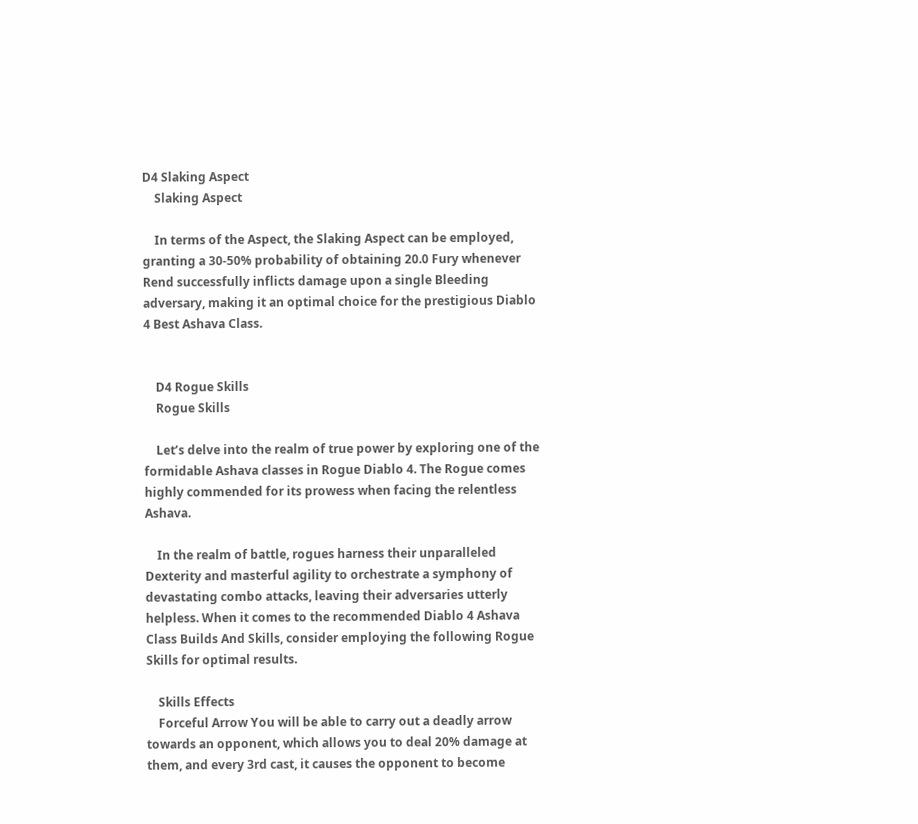D4 Slaking Aspect
    Slaking Aspect

    In terms of the Aspect, the Slaking Aspect can be employed, granting a 30-50% probability of obtaining 20.0 Fury whenever Rend successfully inflicts damage upon a single Bleeding adversary, making it an optimal choice for the prestigious Diablo 4 Best Ashava Class.


    D4 Rogue Skills
    Rogue Skills

    Let’s delve into the realm of true power by exploring one of the formidable Ashava classes in Rogue Diablo 4. The Rogue comes highly commended for its prowess when facing the relentless Ashava.

    In the realm of battle, rogues harness their unparalleled Dexterity and masterful agility to orchestrate a symphony of devastating combo attacks, leaving their adversaries utterly helpless. When it comes to the recommended Diablo 4 Ashava Class Builds And Skills, consider employing the following Rogue Skills for optimal results.

    Skills Effects
    Forceful Arrow You will be able to carry out a deadly arrow towards an opponent, which allows you to deal 20% damage at them, and every 3rd cast, it causes the opponent to become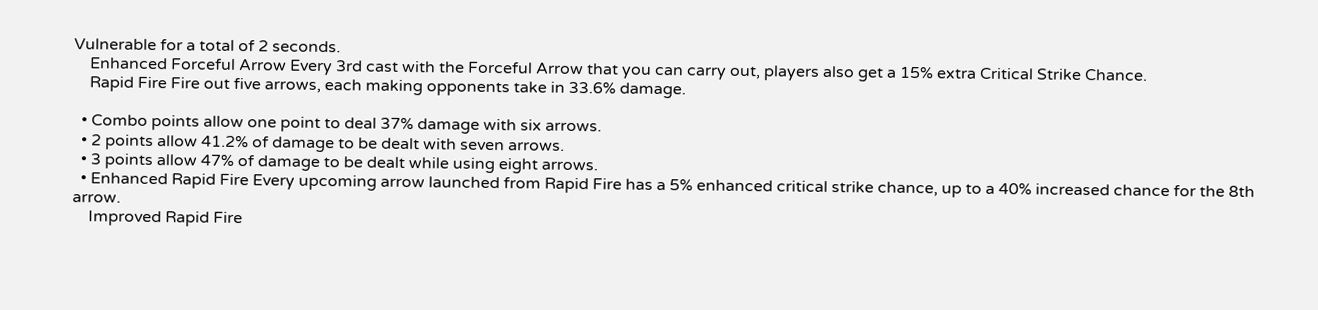Vulnerable for a total of 2 seconds.
    Enhanced Forceful Arrow Every 3rd cast with the Forceful Arrow that you can carry out, players also get a 15% extra Critical Strike Chance.
    Rapid Fire Fire out five arrows, each making opponents take in 33.6% damage.

  • Combo points allow one point to deal 37% damage with six arrows.
  • 2 points allow 41.2% of damage to be dealt with seven arrows.
  • 3 points allow 47% of damage to be dealt while using eight arrows.
  • Enhanced Rapid Fire Every upcoming arrow launched from Rapid Fire has a 5% enhanced critical strike chance, up to a 40% increased chance for the 8th arrow.
    Improved Rapid Fire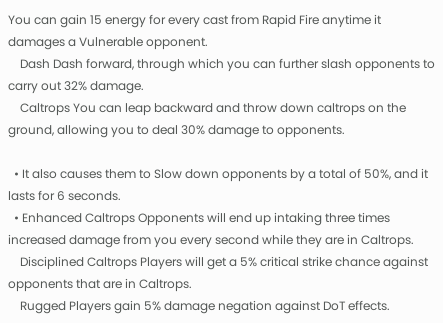You can gain 15 energy for every cast from Rapid Fire anytime it damages a Vulnerable opponent.
    Dash Dash forward, through which you can further slash opponents to carry out 32% damage.
    Caltrops You can leap backward and throw down caltrops on the ground, allowing you to deal 30% damage to opponents.

  • It also causes them to Slow down opponents by a total of 50%, and it lasts for 6 seconds.
  • Enhanced Caltrops Opponents will end up intaking three times increased damage from you every second while they are in Caltrops.
    Disciplined Caltrops Players will get a 5% critical strike chance against opponents that are in Caltrops.
    Rugged Players gain 5% damage negation against DoT effects.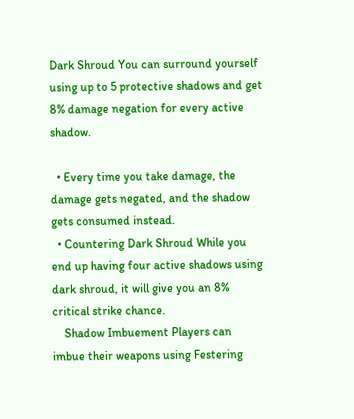Dark Shroud You can surround yourself using up to 5 protective shadows and get 8% damage negation for every active shadow.

  • Every time you take damage, the damage gets negated, and the shadow gets consumed instead.
  • Countering Dark Shroud While you end up having four active shadows using dark shroud, it will give you an 8% critical strike chance.
    Shadow Imbuement Players can imbue their weapons using Festering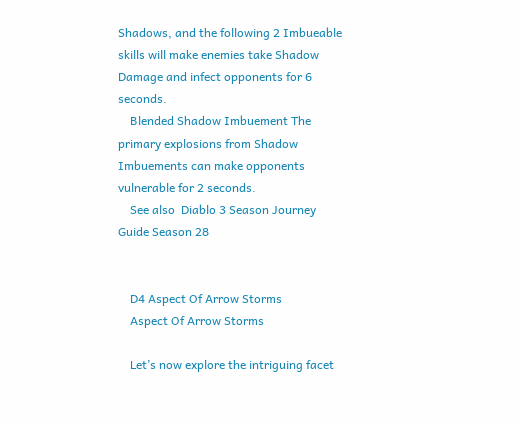Shadows, and the following 2 Imbueable skills will make enemies take Shadow Damage and infect opponents for 6 seconds.
    Blended Shadow Imbuement The primary explosions from Shadow Imbuements can make opponents vulnerable for 2 seconds.
    See also  Diablo 3 Season Journey Guide Season 28


    D4 Aspect Of Arrow Storms
    Aspect Of Arrow Storms

    Let’s now explore the intriguing facet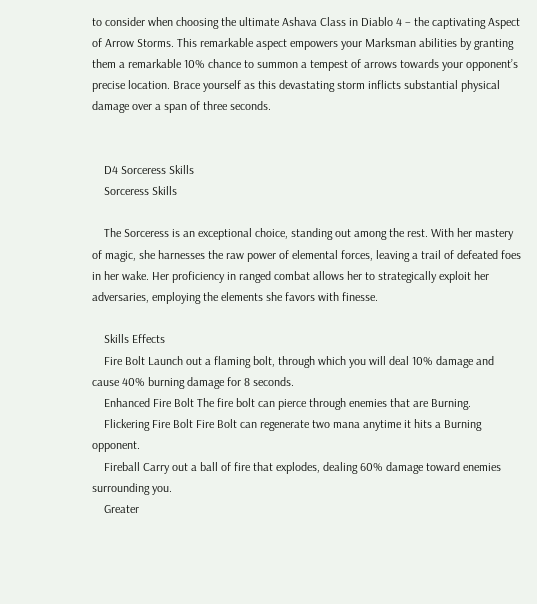to consider when choosing the ultimate Ashava Class in Diablo 4 – the captivating Aspect of Arrow Storms. This remarkable aspect empowers your Marksman abilities by granting them a remarkable 10% chance to summon a tempest of arrows towards your opponent’s precise location. Brace yourself as this devastating storm inflicts substantial physical damage over a span of three seconds.


    D4 Sorceress Skills
    Sorceress Skills

    The Sorceress is an exceptional choice, standing out among the rest. With her mastery of magic, she harnesses the raw power of elemental forces, leaving a trail of defeated foes in her wake. Her proficiency in ranged combat allows her to strategically exploit her adversaries, employing the elements she favors with finesse.

    Skills Effects
    Fire Bolt Launch out a flaming bolt, through which you will deal 10% damage and cause 40% burning damage for 8 seconds.
    Enhanced Fire Bolt The fire bolt can pierce through enemies that are Burning.
    Flickering Fire Bolt Fire Bolt can regenerate two mana anytime it hits a Burning opponent.
    Fireball Carry out a ball of fire that explodes, dealing 60% damage toward enemies surrounding you.
    Greater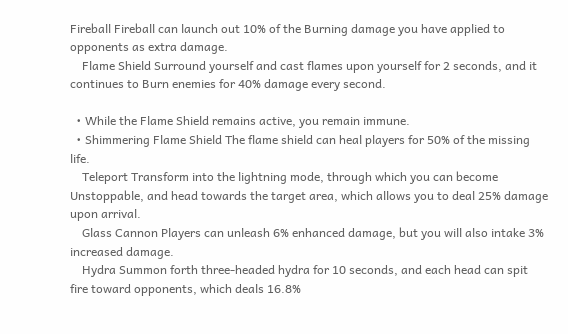Fireball Fireball can launch out 10% of the Burning damage you have applied to opponents as extra damage.
    Flame Shield Surround yourself and cast flames upon yourself for 2 seconds, and it continues to Burn enemies for 40% damage every second.

  • While the Flame Shield remains active, you remain immune.
  • Shimmering Flame Shield The flame shield can heal players for 50% of the missing life.
    Teleport Transform into the lightning mode, through which you can become Unstoppable, and head towards the target area, which allows you to deal 25% damage upon arrival.
    Glass Cannon Players can unleash 6% enhanced damage, but you will also intake 3% increased damage.
    Hydra Summon forth three-headed hydra for 10 seconds, and each head can spit fire toward opponents, which deals 16.8%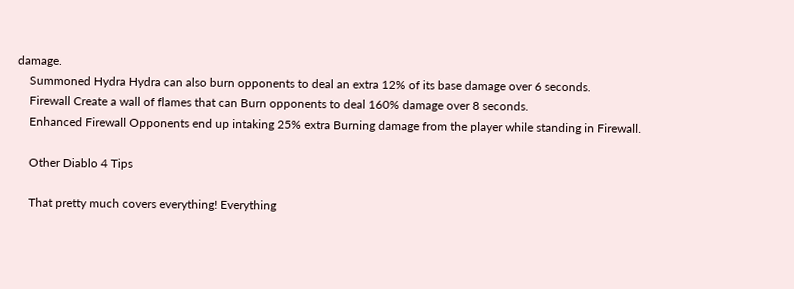damage.
    Summoned Hydra Hydra can also burn opponents to deal an extra 12% of its base damage over 6 seconds.
    Firewall Create a wall of flames that can Burn opponents to deal 160% damage over 8 seconds.
    Enhanced Firewall Opponents end up intaking 25% extra Burning damage from the player while standing in Firewall.

    Other Diablo 4 Tips

    That pretty much covers everything! Everything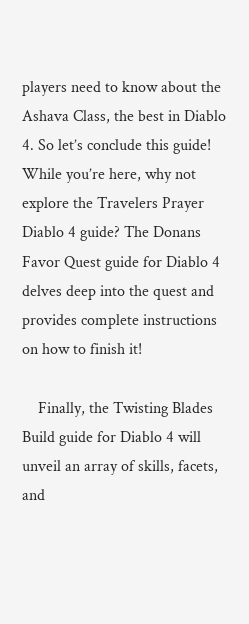players need to know about the Ashava Class, the best in Diablo 4. So let’s conclude this guide! While you’re here, why not explore the Travelers Prayer Diablo 4 guide? The Donans Favor Quest guide for Diablo 4 delves deep into the quest and provides complete instructions on how to finish it!

    Finally, the Twisting Blades Build guide for Diablo 4 will unveil an array of skills, facets, and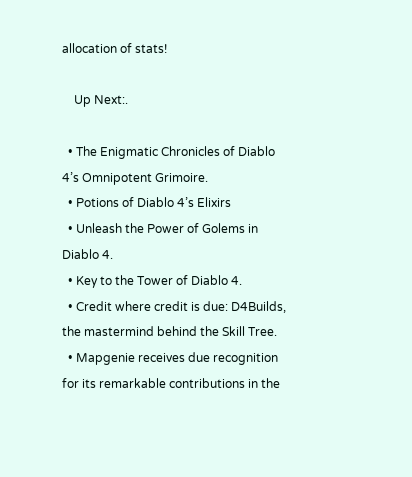allocation of stats!

    Up Next:.

  • The Enigmatic Chronicles of Diablo 4’s Omnipotent Grimoire.
  • Potions of Diablo 4’s Elixirs
  • Unleash the Power of Golems in Diablo 4.
  • Key to the Tower of Diablo 4.
  • Credit where credit is due: D4Builds, the mastermind behind the Skill Tree.
  • Mapgenie receives due recognition for its remarkable contributions in the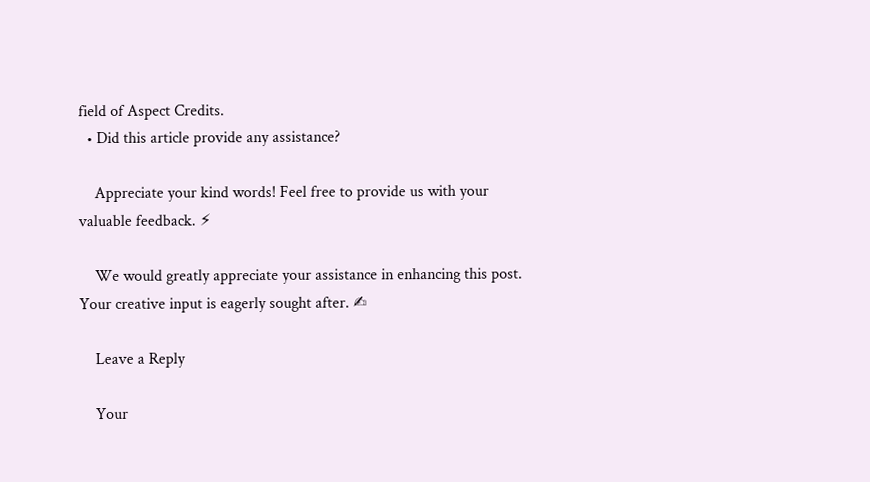field of Aspect Credits.
  • Did this article provide any assistance?

    Appreciate your kind words! Feel free to provide us with your valuable feedback. ⚡

    We would greatly appreciate your assistance in enhancing this post. Your creative input is eagerly sought after. ✍

    Leave a Reply

    Your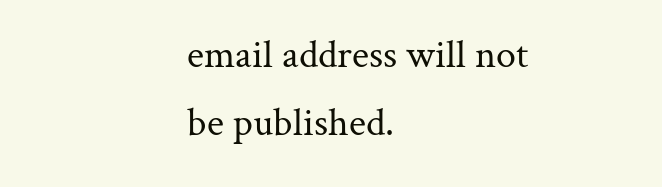email address will not be published.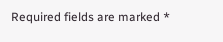Required fields are marked *